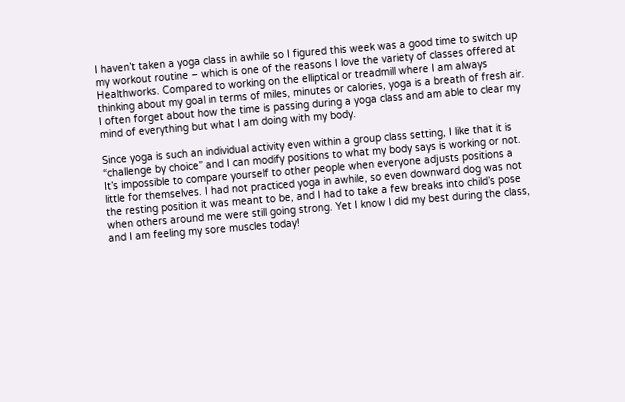I haven’t taken a yoga class in awhile so I figured this week was a good time to switch up my workout routine – which is one of the reasons I love the variety of classes offered at Healthworks. Compared to working on the elliptical or treadmill where I am always thinking about my goal in terms of miles, minutes or calories, yoga is a breath of fresh air. I often forget about how the time is passing during a yoga class and am able to clear my mind of everything but what I am doing with my body.

Since yoga is such an individual activity even within a group class setting, I like that it is “challenge by choice” and I can modify positions to what my body says is working or not. It’s impossible to compare yourself to other people when everyone adjusts positions a little for themselves. I had not practiced yoga in awhile, so even downward dog was not the resting position it was meant to be, and I had to take a few breaks into child’s pose when others around me were still going strong. Yet I know I did my best during the class, and I am feeling my sore muscles today!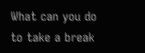What can you do to take a break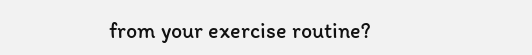from your exercise routine?